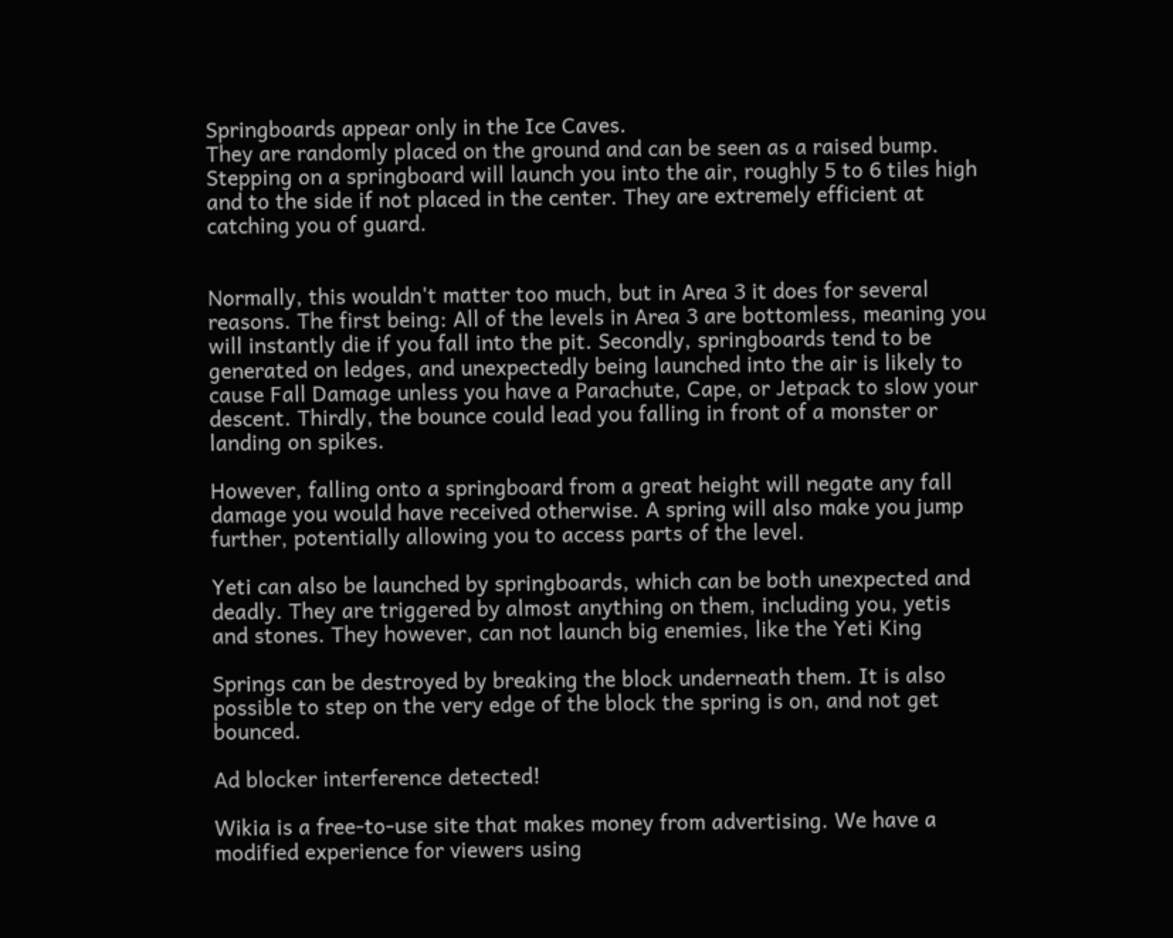Springboards appear only in the Ice Caves.
They are randomly placed on the ground and can be seen as a raised bump. Stepping on a springboard will launch you into the air, roughly 5 to 6 tiles high and to the side if not placed in the center. They are extremely efficient at catching you of guard.


Normally, this wouldn't matter too much, but in Area 3 it does for several reasons. The first being: All of the levels in Area 3 are bottomless, meaning you will instantly die if you fall into the pit. Secondly, springboards tend to be generated on ledges, and unexpectedly being launched into the air is likely to cause Fall Damage unless you have a Parachute, Cape, or Jetpack to slow your descent. Thirdly, the bounce could lead you falling in front of a monster or landing on spikes.

However, falling onto a springboard from a great height will negate any fall damage you would have received otherwise. A spring will also make you jump further, potentially allowing you to access parts of the level.

Yeti can also be launched by springboards, which can be both unexpected and deadly. They are triggered by almost anything on them, including you, yetis and stones. They however, can not launch big enemies, like the Yeti King

Springs can be destroyed by breaking the block underneath them. It is also possible to step on the very edge of the block the spring is on, and not get bounced.

Ad blocker interference detected!

Wikia is a free-to-use site that makes money from advertising. We have a modified experience for viewers using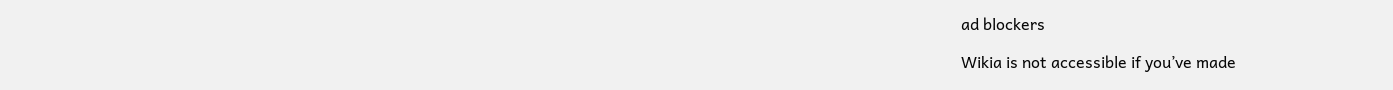ad blockers

Wikia is not accessible if you’ve made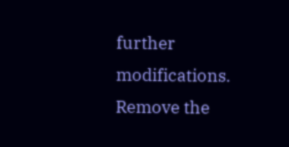further modifications. Remove the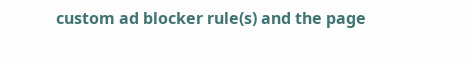custom ad blocker rule(s) and the page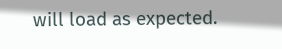will load as expected.